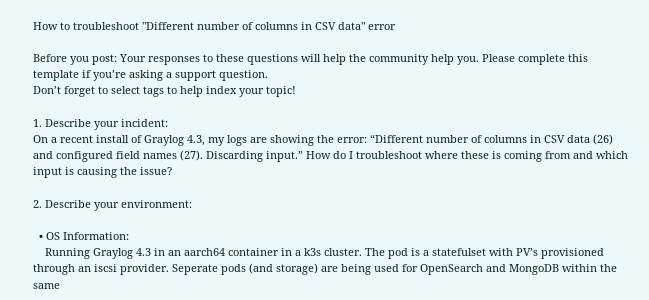How to troubleshoot "Different number of columns in CSV data" error

Before you post: Your responses to these questions will help the community help you. Please complete this template if you’re asking a support question.
Don’t forget to select tags to help index your topic!

1. Describe your incident:
On a recent install of Graylog 4.3, my logs are showing the error: “Different number of columns in CSV data (26) and configured field names (27). Discarding input.” How do I troubleshoot where these is coming from and which input is causing the issue?

2. Describe your environment:

  • OS Information:
    Running Graylog 4.3 in an aarch64 container in a k3s cluster. The pod is a statefulset with PV’s provisioned through an iscsi provider. Seperate pods (and storage) are being used for OpenSearch and MongoDB within the same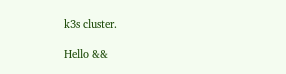k3s cluster.

Hello &&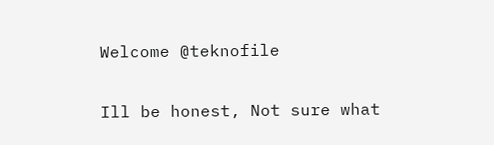Welcome @teknofile

Ill be honest, Not sure what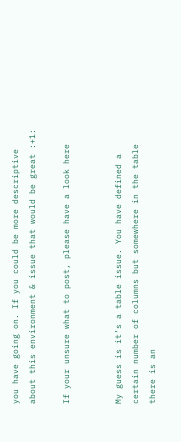you have going on. If you could be more descriptive about this environment & issue that would be great :+1:

If your unsure what to post, please have a look here


My guess is it’s a table issue. You have defined a certain number of columns but somewhere in the table there is an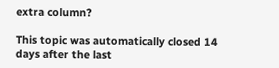extra column?

This topic was automatically closed 14 days after the last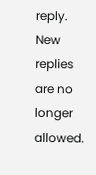reply. New replies are no longer allowed.